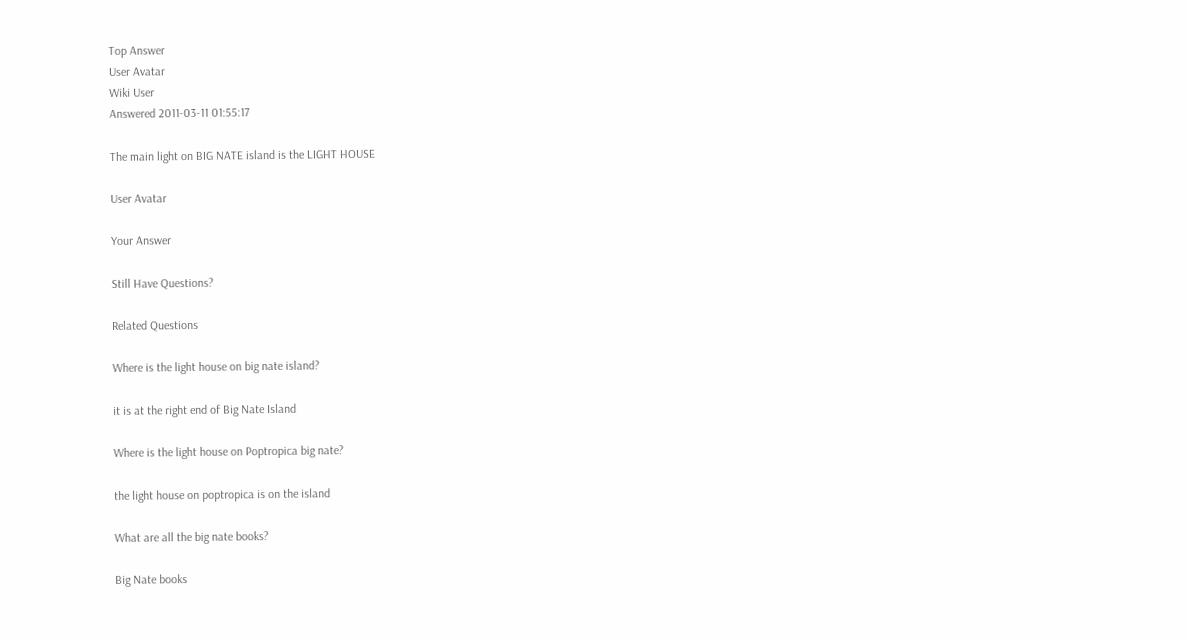Top Answer
User Avatar
Wiki User
Answered 2011-03-11 01:55:17

The main light on BIG NATE island is the LIGHT HOUSE

User Avatar

Your Answer

Still Have Questions?

Related Questions

Where is the light house on big nate island?

it is at the right end of Big Nate Island

Where is the light house on Poptropica big nate?

the light house on poptropica is on the island

What are all the big nate books?

Big Nate books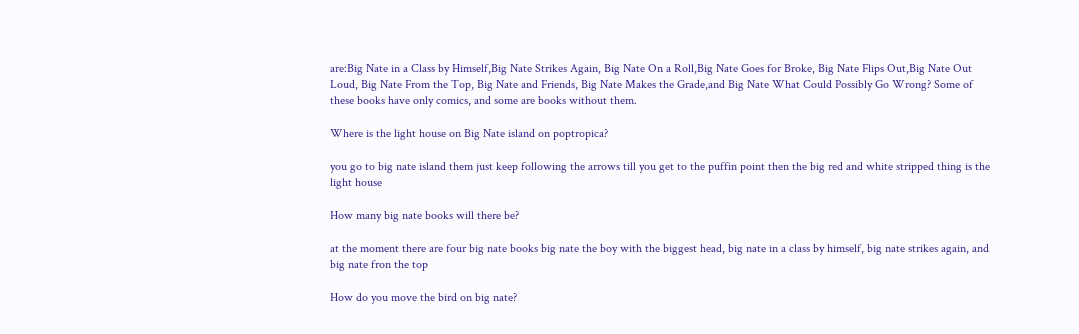are:Big Nate in a Class by Himself,Big Nate Strikes Again, Big Nate On a Roll,Big Nate Goes for Broke, Big Nate Flips Out,Big Nate Out Loud, Big Nate From the Top, Big Nate and Friends, Big Nate Makes the Grade,and Big Nate What Could Possibly Go Wrong? Some of these books have only comics, and some are books without them.

Where is the light house on Big Nate island on poptropica?

you go to big nate island them just keep following the arrows till you get to the puffin point then the big red and white stripped thing is the light house

How many big nate books will there be?

at the moment there are four big nate books big nate the boy with the biggest head, big nate in a class by himself, big nate strikes again, and big nate fron the top

How do you move the bird on big nate?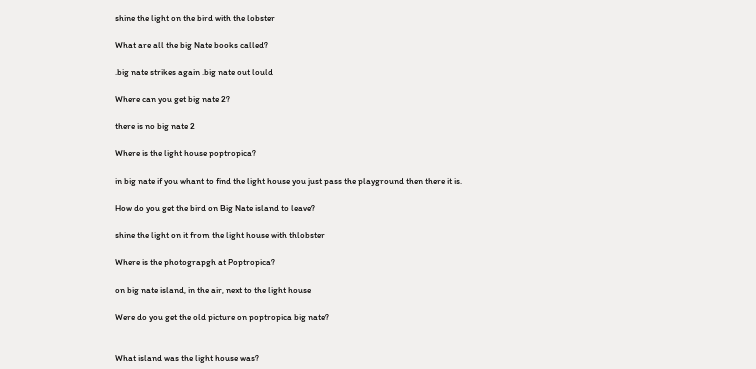shine the light on the bird with the lobster

What are all the big Nate books called?

.big nate strikes again .big nate out lould

Where can you get big nate 2?

there is no big nate 2

Where is the light house poptropica?

in big nate if you whant to find the light house you just pass the playground then there it is.

How do you get the bird on Big Nate island to leave?

shine the light on it from the light house with thlobster

Where is the photograpgh at Poptropica?

on big nate island, in the air, next to the light house

Were do you get the old picture on poptropica big nate?


What island was the light house was?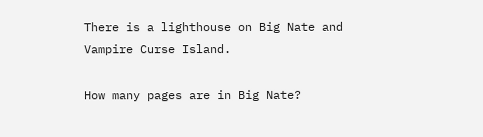There is a lighthouse on Big Nate and Vampire Curse Island.

How many pages are in Big Nate?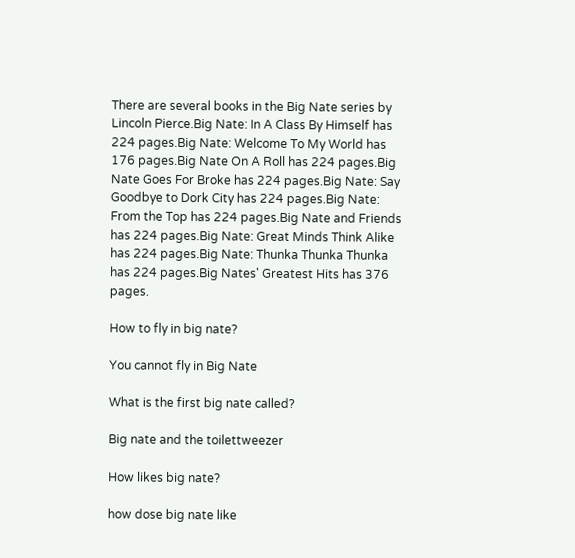There are several books in the Big Nate series by Lincoln Pierce.Big Nate: In A Class By Himself has 224 pages.Big Nate: Welcome To My World has 176 pages.Big Nate On A Roll has 224 pages.Big Nate Goes For Broke has 224 pages.Big Nate: Say Goodbye to Dork City has 224 pages.Big Nate: From the Top has 224 pages.Big Nate and Friends has 224 pages.Big Nate: Great Minds Think Alike has 224 pages.Big Nate: Thunka Thunka Thunka has 224 pages.Big Nates' Greatest Hits has 376 pages.

How to fly in big nate?

You cannot fly in Big Nate

What is the first big nate called?

Big nate and the toilettweezer

How likes big nate?

how dose big nate like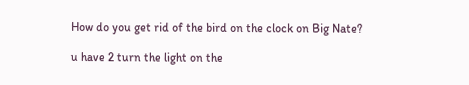How do you get rid of the bird on the clock on Big Nate?

u have 2 turn the light on the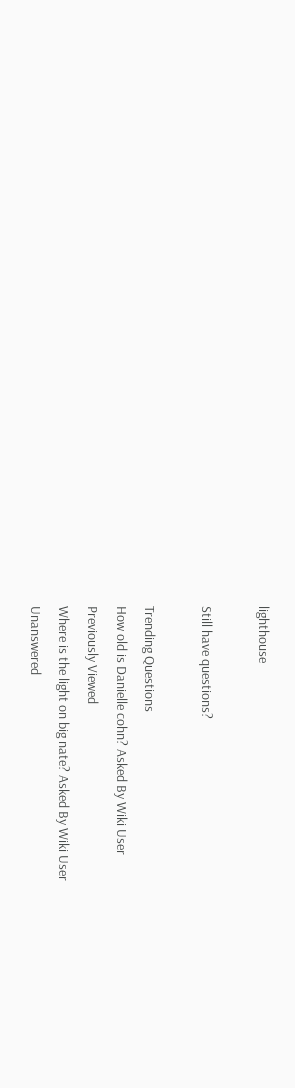lighthouse

Still have questions?

Trending Questions
How old is Danielle cohn? Asked By Wiki User
Previously Viewed
Where is the light on big nate? Asked By Wiki User
Unanswered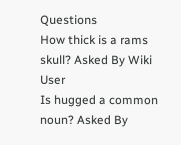Questions
How thick is a rams skull? Asked By Wiki User
Is hugged a common noun? Asked By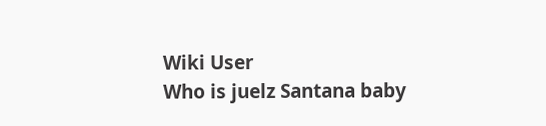Wiki User
Who is juelz Santana baby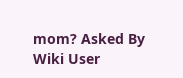mom? Asked By Wiki User